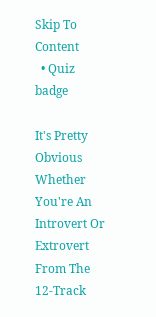Skip To Content
  • Quiz badge

It's Pretty Obvious Whether You're An Introvert Or Extrovert From The 12-Track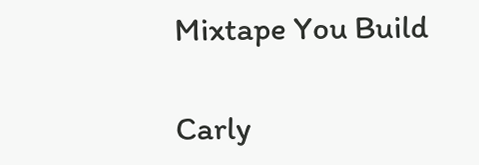Mixtape You Build

Carly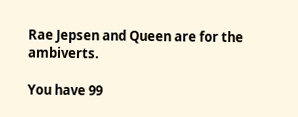Rae Jepsen and Queen are for the ambiverts.

You have 99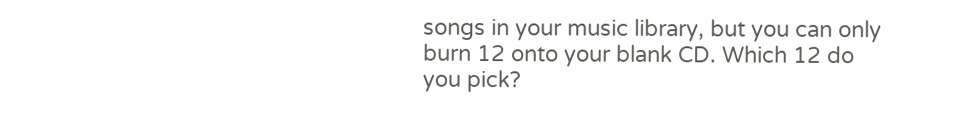songs in your music library, but you can only burn 12 onto your blank CD. Which 12 do you pick?